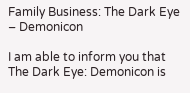Family Business: The Dark Eye – Demonicon

I am able to inform you that The Dark Eye: Demonicon is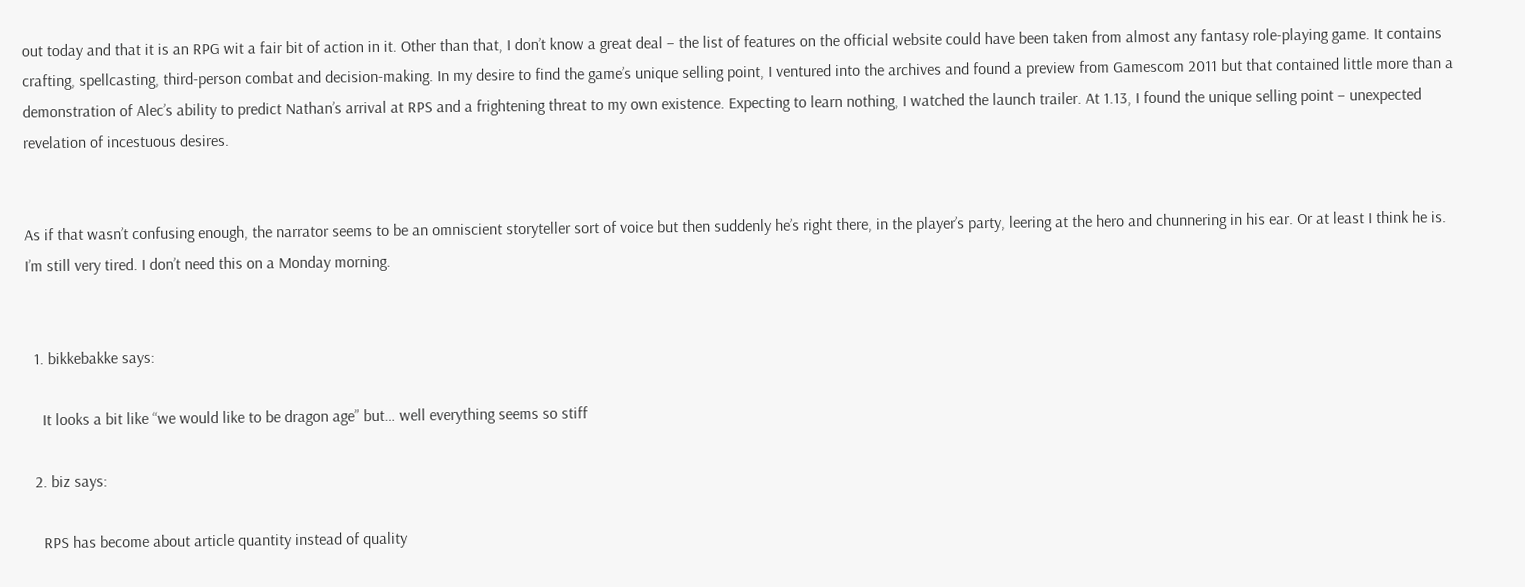out today and that it is an RPG wit a fair bit of action in it. Other than that, I don’t know a great deal – the list of features on the official website could have been taken from almost any fantasy role-playing game. It contains crafting, spellcasting, third-person combat and decision-making. In my desire to find the game’s unique selling point, I ventured into the archives and found a preview from Gamescom 2011 but that contained little more than a demonstration of Alec’s ability to predict Nathan’s arrival at RPS and a frightening threat to my own existence. Expecting to learn nothing, I watched the launch trailer. At 1.13, I found the unique selling point – unexpected revelation of incestuous desires.


As if that wasn’t confusing enough, the narrator seems to be an omniscient storyteller sort of voice but then suddenly he’s right there, in the player’s party, leering at the hero and chunnering in his ear. Or at least I think he is. I’m still very tired. I don’t need this on a Monday morning.


  1. bikkebakke says:

    It looks a bit like “we would like to be dragon age” but… well everything seems so stiff

  2. biz says:

    RPS has become about article quantity instead of quality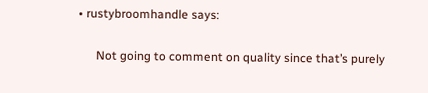• rustybroomhandle says:

      Not going to comment on quality since that’s purely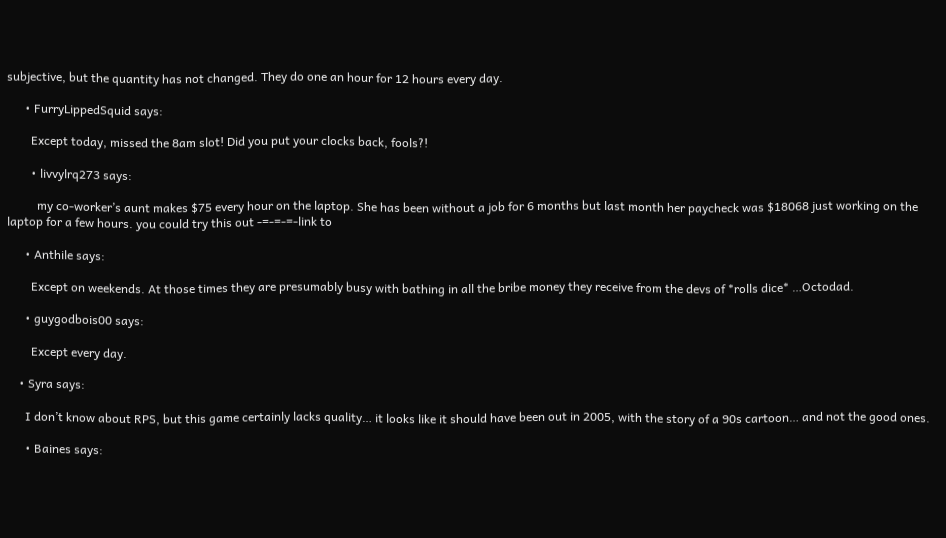subjective, but the quantity has not changed. They do one an hour for 12 hours every day.

      • FurryLippedSquid says:

        Except today, missed the 8am slot! Did you put your clocks back, fools?!

        • livvylrq273 says:

          my co-worker’s aunt makes $75 every hour on the laptop. She has been without a job for 6 months but last month her paycheck was $18068 just working on the laptop for a few hours. you could try this out -=-=-=-link to

      • Anthile says:

        Except on weekends. At those times they are presumably busy with bathing in all the bribe money they receive from the devs of *rolls dice* …Octodad.

      • guygodbois00 says:

        Except every day.

    • Syra says:

      I don’t know about RPS, but this game certainly lacks quality… it looks like it should have been out in 2005, with the story of a 90s cartoon… and not the good ones.

      • Baines says: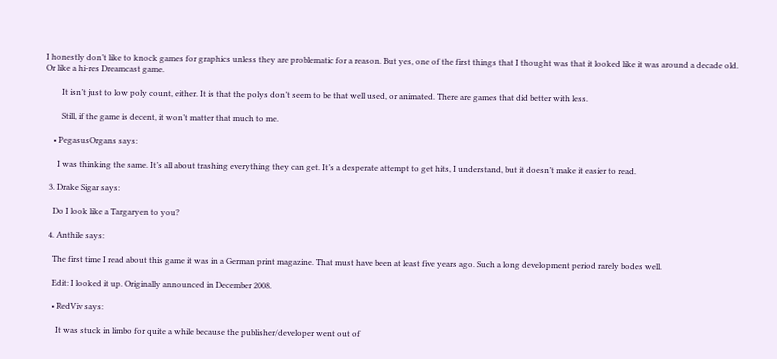I honestly don’t like to knock games for graphics unless they are problematic for a reason. But yes, one of the first things that I thought was that it looked like it was around a decade old. Or like a hi-res Dreamcast game.

        It isn’t just to low poly count, either. It is that the polys don’t seem to be that well used, or animated. There are games that did better with less.

        Still, if the game is decent, it won’t matter that much to me.

    • PegasusOrgans says:

      I was thinking the same. It’s all about trashing everything they can get. It’s a desperate attempt to get hits, I understand, but it doesn’t make it easier to read.

  3. Drake Sigar says:

    Do I look like a Targaryen to you?

  4. Anthile says:

    The first time I read about this game it was in a German print magazine. That must have been at least five years ago. Such a long development period rarely bodes well.

    Edit: I looked it up. Originally announced in December 2008.

    • RedViv says:

      It was stuck in limbo for quite a while because the publisher/developer went out of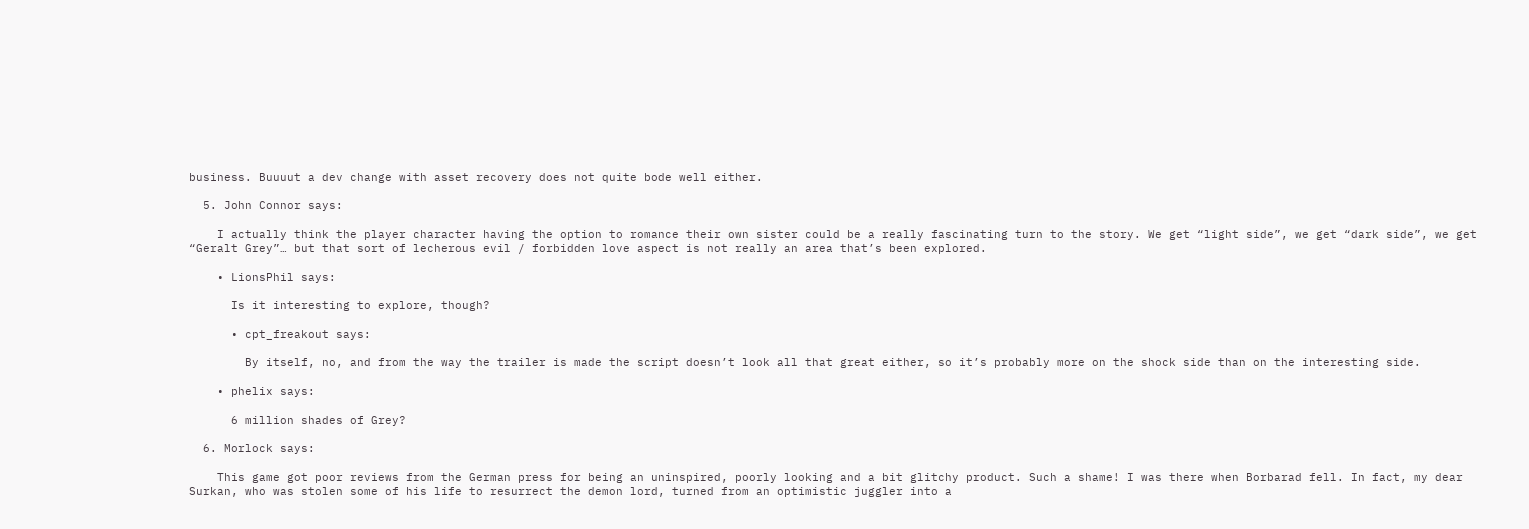business. Buuuut a dev change with asset recovery does not quite bode well either.

  5. John Connor says:

    I actually think the player character having the option to romance their own sister could be a really fascinating turn to the story. We get “light side”, we get “dark side”, we get “Geralt Grey”… but that sort of lecherous evil / forbidden love aspect is not really an area that’s been explored.

    • LionsPhil says:

      Is it interesting to explore, though?

      • cpt_freakout says:

        By itself, no, and from the way the trailer is made the script doesn’t look all that great either, so it’s probably more on the shock side than on the interesting side.

    • phelix says:

      6 million shades of Grey?

  6. Morlock says:

    This game got poor reviews from the German press for being an uninspired, poorly looking and a bit glitchy product. Such a shame! I was there when Borbarad fell. In fact, my dear Surkan, who was stolen some of his life to resurrect the demon lord, turned from an optimistic juggler into a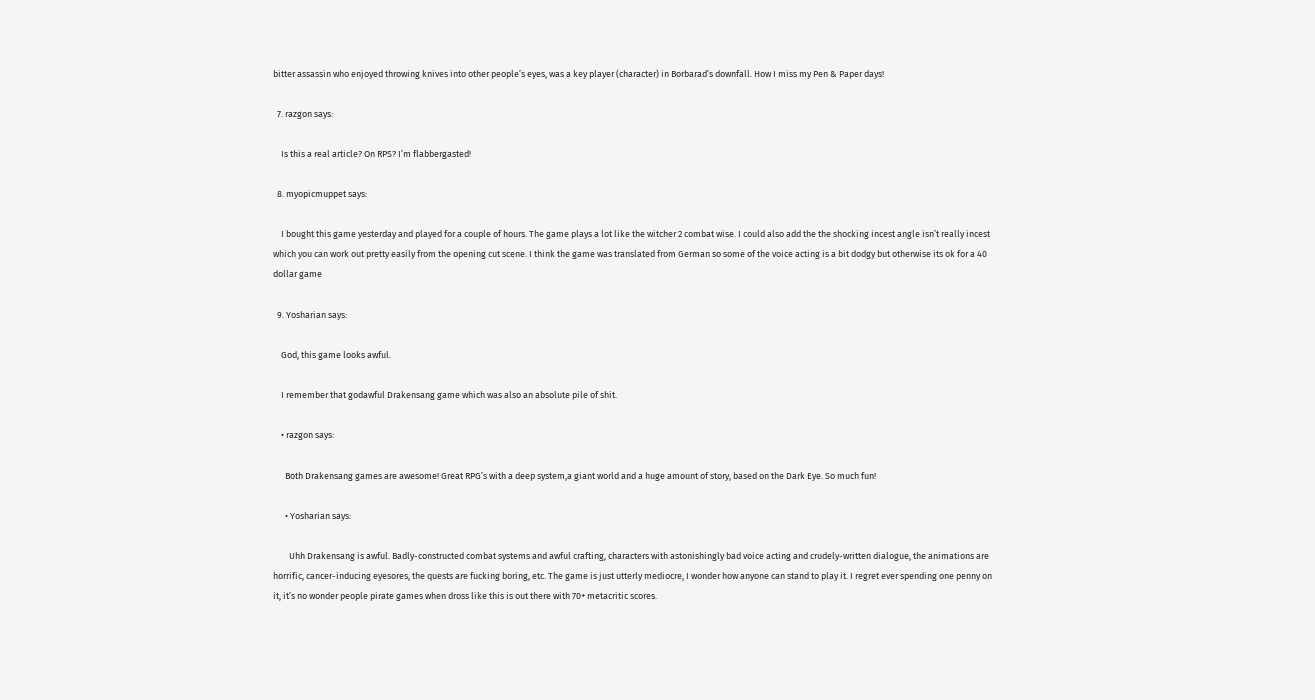bitter assassin who enjoyed throwing knives into other people’s eyes, was a key player (character) in Borbarad’s downfall. How I miss my Pen & Paper days!

  7. razgon says:

    Is this a real article? On RPS? I’m flabbergasted!

  8. myopicmuppet says:

    I bought this game yesterday and played for a couple of hours. The game plays a lot like the witcher 2 combat wise. I could also add the the shocking incest angle isn’t really incest which you can work out pretty easily from the opening cut scene. I think the game was translated from German so some of the voice acting is a bit dodgy but otherwise its ok for a 40 dollar game

  9. Yosharian says:

    God, this game looks awful.

    I remember that godawful Drakensang game which was also an absolute pile of shit.

    • razgon says:

      Both Drakensang games are awesome! Great RPG’s with a deep system,a giant world and a huge amount of story, based on the Dark Eye. So much fun!

      • Yosharian says:

        Uhh Drakensang is awful. Badly-constructed combat systems and awful crafting, characters with astonishingly bad voice acting and crudely-written dialogue, the animations are horrific, cancer-inducing eyesores, the quests are fucking boring, etc. The game is just utterly mediocre, I wonder how anyone can stand to play it. I regret ever spending one penny on it, it’s no wonder people pirate games when dross like this is out there with 70+ metacritic scores.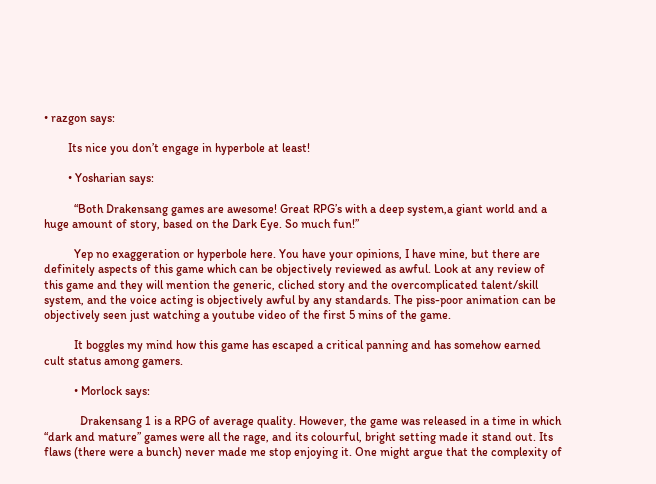• razgon says:

        Its nice you don’t engage in hyperbole at least!

        • Yosharian says:

          “Both Drakensang games are awesome! Great RPG’s with a deep system,a giant world and a huge amount of story, based on the Dark Eye. So much fun!”

          Yep no exaggeration or hyperbole here. You have your opinions, I have mine, but there are definitely aspects of this game which can be objectively reviewed as awful. Look at any review of this game and they will mention the generic, cliched story and the overcomplicated talent/skill system, and the voice acting is objectively awful by any standards. The piss-poor animation can be objectively seen just watching a youtube video of the first 5 mins of the game.

          It boggles my mind how this game has escaped a critical panning and has somehow earned cult status among gamers.

          • Morlock says:

            Drakensang 1 is a RPG of average quality. However, the game was released in a time in which “dark and mature” games were all the rage, and its colourful, bright setting made it stand out. Its flaws (there were a bunch) never made me stop enjoying it. One might argue that the complexity of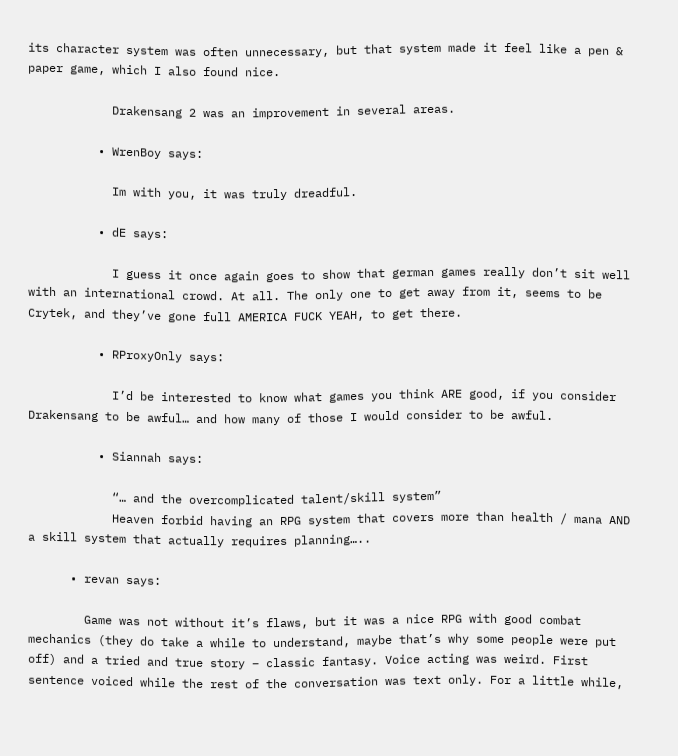its character system was often unnecessary, but that system made it feel like a pen & paper game, which I also found nice.

            Drakensang 2 was an improvement in several areas.

          • WrenBoy says:

            Im with you, it was truly dreadful.

          • dE says:

            I guess it once again goes to show that german games really don’t sit well with an international crowd. At all. The only one to get away from it, seems to be Crytek, and they’ve gone full AMERICA FUCK YEAH, to get there.

          • RProxyOnly says:

            I’d be interested to know what games you think ARE good, if you consider Drakensang to be awful… and how many of those I would consider to be awful.

          • Siannah says:

            “… and the overcomplicated talent/skill system”
            Heaven forbid having an RPG system that covers more than health / mana AND a skill system that actually requires planning…..

      • revan says:

        Game was not without it’s flaws, but it was a nice RPG with good combat mechanics (they do take a while to understand, maybe that’s why some people were put off) and a tried and true story – classic fantasy. Voice acting was weird. First sentence voiced while the rest of the conversation was text only. For a little while,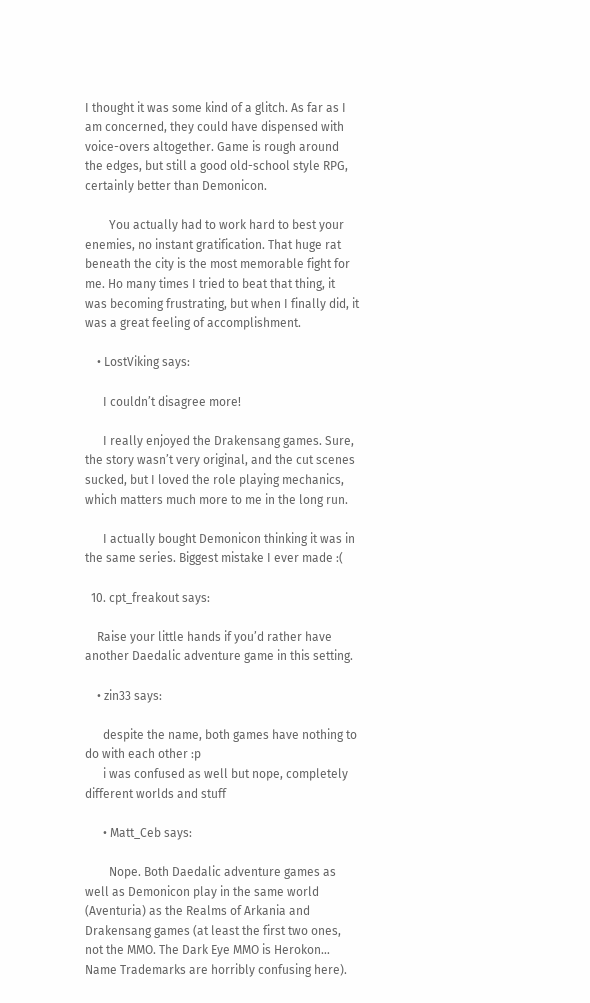I thought it was some kind of a glitch. As far as I am concerned, they could have dispensed with voice-overs altogether. Game is rough around the edges, but still a good old-school style RPG, certainly better than Demonicon.

        You actually had to work hard to best your enemies, no instant gratification. That huge rat beneath the city is the most memorable fight for me. Ho many times I tried to beat that thing, it was becoming frustrating, but when I finally did, it was a great feeling of accomplishment.

    • LostViking says:

      I couldn’t disagree more!

      I really enjoyed the Drakensang games. Sure, the story wasn’t very original, and the cut scenes sucked, but I loved the role playing mechanics, which matters much more to me in the long run.

      I actually bought Demonicon thinking it was in the same series. Biggest mistake I ever made :(

  10. cpt_freakout says:

    Raise your little hands if you’d rather have another Daedalic adventure game in this setting.

    • zin33 says:

      despite the name, both games have nothing to do with each other :p
      i was confused as well but nope, completely different worlds and stuff

      • Matt_Ceb says:

        Nope. Both Daedalic adventure games as well as Demonicon play in the same world (Aventuria) as the Realms of Arkania and Drakensang games (at least the first two ones, not the MMO. The Dark Eye MMO is Herokon… Name Trademarks are horribly confusing here).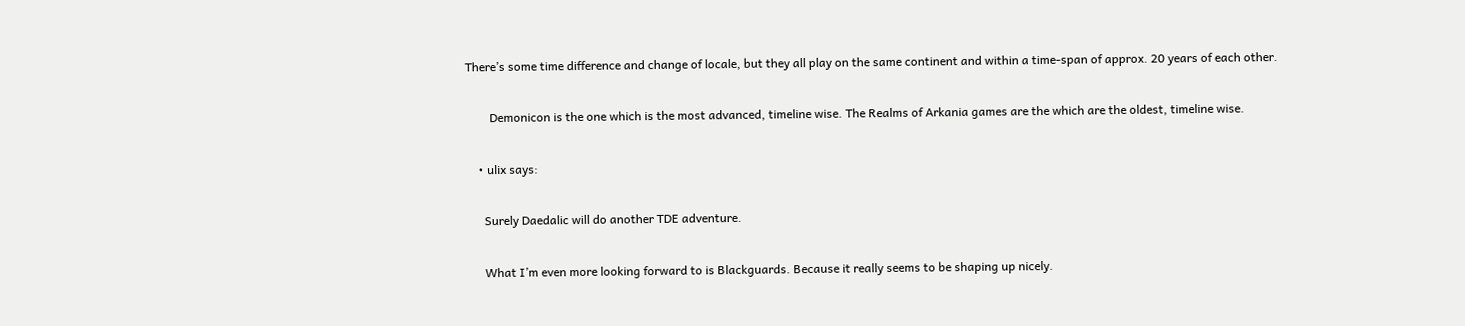There’s some time difference and change of locale, but they all play on the same continent and within a time-span of approx. 20 years of each other.

        Demonicon is the one which is the most advanced, timeline wise. The Realms of Arkania games are the which are the oldest, timeline wise.

    • ulix says:

      Surely Daedalic will do another TDE adventure.

      What I’m even more looking forward to is Blackguards. Because it really seems to be shaping up nicely.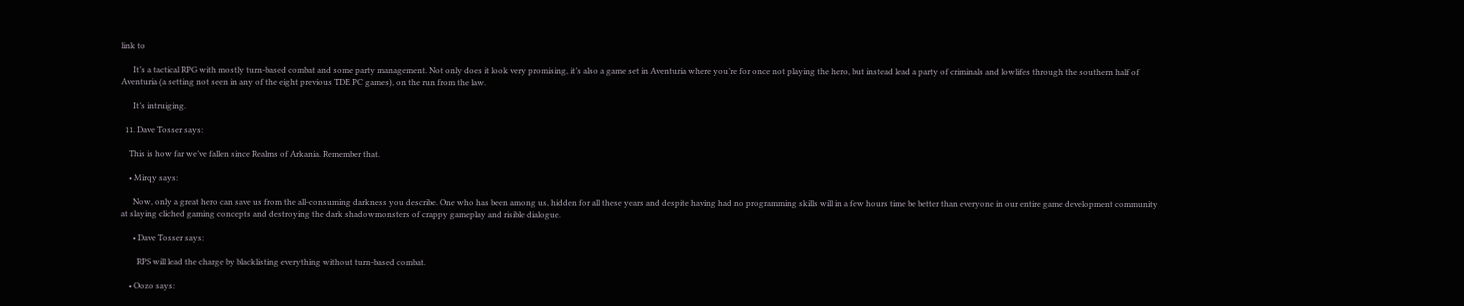link to

      It’s a tactical RPG with mostly turn-based combat and some party management. Not only does it look very promising, it’s also a game set in Aventuria where you’re for once not playing the hero, but instead lead a party of criminals and lowlifes through the southern half of Aventuria (a setting not seen in any of the eight previous TDE PC games), on the run from the law.

      It’s intruiging.

  11. Dave Tosser says:

    This is how far we’ve fallen since Realms of Arkania. Remember that.

    • Mirqy says:

      Now, only a great hero can save us from the all-consuming darkness you describe. One who has been among us, hidden for all these years and despite having had no programming skills will in a few hours time be better than everyone in our entire game development community at slaying cliched gaming concepts and destroying the dark shadowmonsters of crappy gameplay and risible dialogue.

      • Dave Tosser says:

        RPS will lead the charge by blacklisting everything without turn-based combat.

    • Oozo says: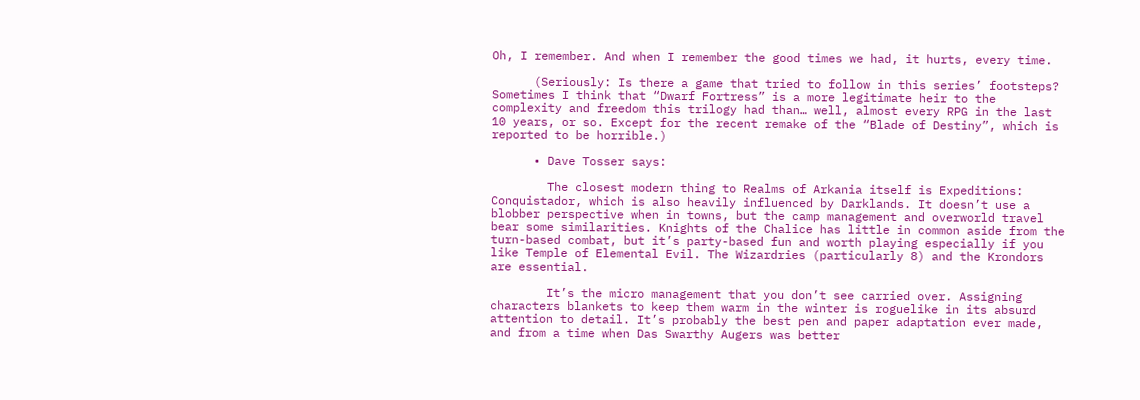Oh, I remember. And when I remember the good times we had, it hurts, every time.

      (Seriously: Is there a game that tried to follow in this series’ footsteps? Sometimes I think that “Dwarf Fortress” is a more legitimate heir to the complexity and freedom this trilogy had than… well, almost every RPG in the last 10 years, or so. Except for the recent remake of the “Blade of Destiny”, which is reported to be horrible.)

      • Dave Tosser says:

        The closest modern thing to Realms of Arkania itself is Expeditions: Conquistador, which is also heavily influenced by Darklands. It doesn’t use a blobber perspective when in towns, but the camp management and overworld travel bear some similarities. Knights of the Chalice has little in common aside from the turn-based combat, but it’s party-based fun and worth playing especially if you like Temple of Elemental Evil. The Wizardries (particularly 8) and the Krondors are essential.

        It’s the micro management that you don’t see carried over. Assigning characters blankets to keep them warm in the winter is roguelike in its absurd attention to detail. It’s probably the best pen and paper adaptation ever made, and from a time when Das Swarthy Augers was better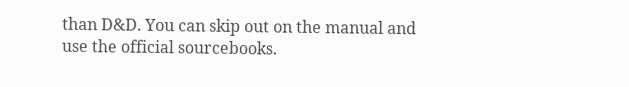than D&D. You can skip out on the manual and use the official sourcebooks.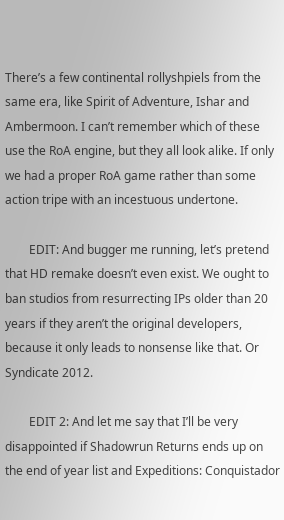There’s a few continental rollyshpiels from the same era, like Spirit of Adventure, Ishar and Ambermoon. I can’t remember which of these use the RoA engine, but they all look alike. If only we had a proper RoA game rather than some action tripe with an incestuous undertone.

        EDIT: And bugger me running, let’s pretend that HD remake doesn’t even exist. We ought to ban studios from resurrecting IPs older than 20 years if they aren’t the original developers, because it only leads to nonsense like that. Or Syndicate 2012.

        EDIT 2: And let me say that I’ll be very disappointed if Shadowrun Returns ends up on the end of year list and Expeditions: Conquistador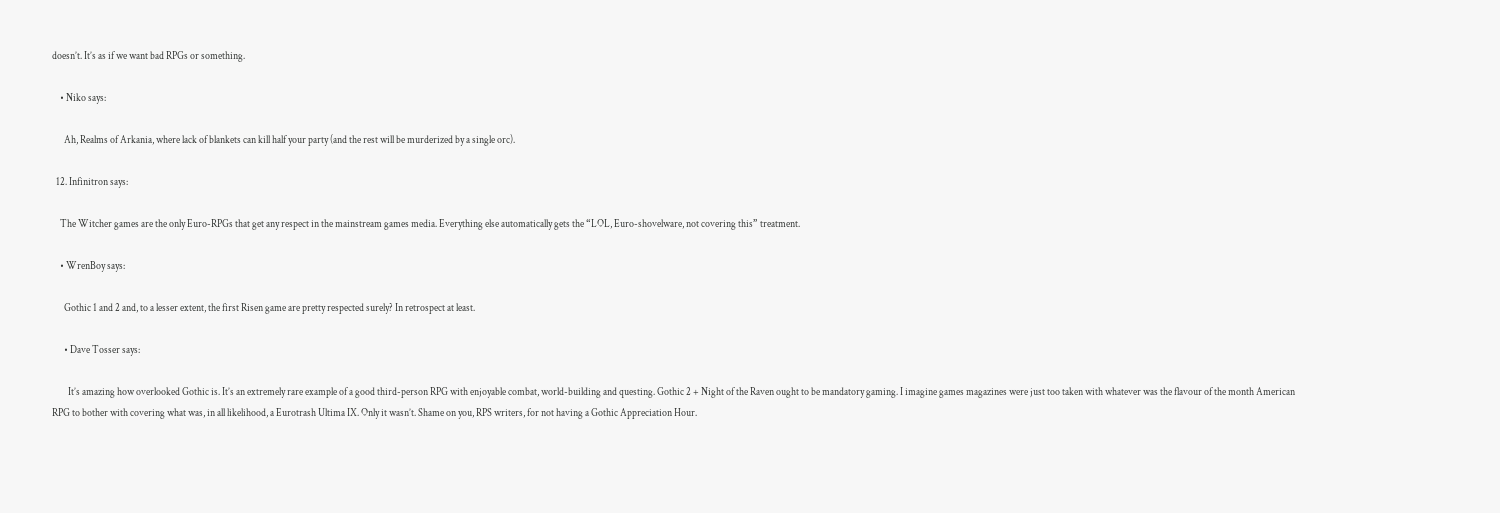doesn’t. It’s as if we want bad RPGs or something.

    • Niko says:

      Ah, Realms of Arkania, where lack of blankets can kill half your party (and the rest will be murderized by a single orc).

  12. Infinitron says:

    The Witcher games are the only Euro-RPGs that get any respect in the mainstream games media. Everything else automatically gets the “LOL, Euro-shovelware, not covering this” treatment.

    • WrenBoy says:

      Gothic 1 and 2 and, to a lesser extent, the first Risen game are pretty respected surely? In retrospect at least.

      • Dave Tosser says:

        It’s amazing how overlooked Gothic is. It’s an extremely rare example of a good third-person RPG with enjoyable combat, world-building and questing. Gothic 2 + Night of the Raven ought to be mandatory gaming. I imagine games magazines were just too taken with whatever was the flavour of the month American RPG to bother with covering what was, in all likelihood, a Eurotrash Ultima IX. Only it wasn’t. Shame on you, RPS writers, for not having a Gothic Appreciation Hour.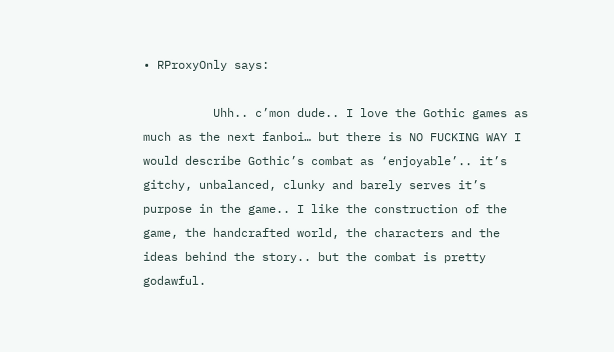• RProxyOnly says:

          Uhh.. c’mon dude.. I love the Gothic games as much as the next fanboi… but there is NO FUCKING WAY I would describe Gothic’s combat as ‘enjoyable’.. it’s gitchy, unbalanced, clunky and barely serves it’s purpose in the game.. I like the construction of the game, the handcrafted world, the characters and the ideas behind the story.. but the combat is pretty godawful.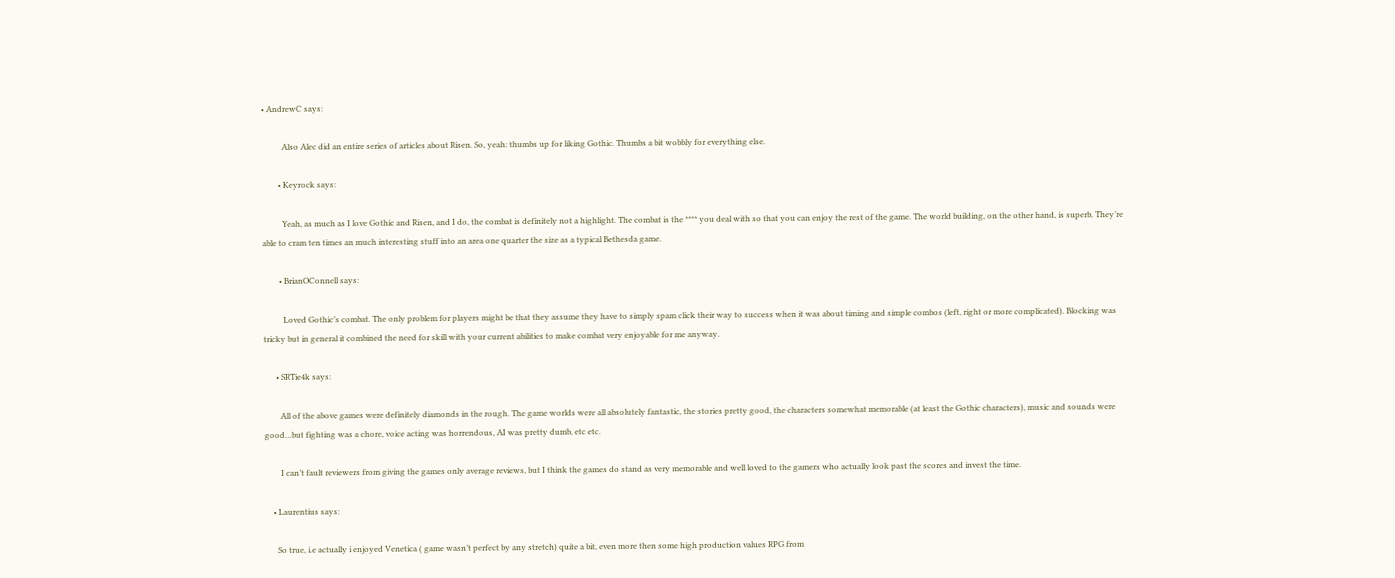• AndrewC says:

          Also Alec did an entire series of articles about Risen. So, yeah: thumbs up for liking Gothic. Thumbs a bit wobbly for everything else.

        • Keyrock says:

          Yeah, as much as I love Gothic and Risen, and I do, the combat is definitely not a highlight. The combat is the **** you deal with so that you can enjoy the rest of the game. The world building, on the other hand, is superb. They’re able to cram ten times an much interesting stuff into an area one quarter the size as a typical Bethesda game.

        • BrianOConnell says:

          Loved Gothic’s combat. The only problem for players might be that they assume they have to simply spam click their way to success when it was about timing and simple combos (left, right or more complicated). Blocking was tricky but in general it combined the need for skill with your current abilities to make combat very enjoyable for me anyway.

      • SRTie4k says:

        All of the above games were definitely diamonds in the rough. The game worlds were all absolutely fantastic, the stories pretty good, the characters somewhat memorable (at least the Gothic characters), music and sounds were good…but fighting was a chore, voice acting was horrendous, AI was pretty dumb, etc etc.

        I can’t fault reviewers from giving the games only average reviews, but I think the games do stand as very memorable and well loved to the gamers who actually look past the scores and invest the time.

    • Laurentius says:

      So true, i.e actually i enjoyed Venetica ( game wasn’t perfect by any stretch) quite a bit, even more then some high production values RPG from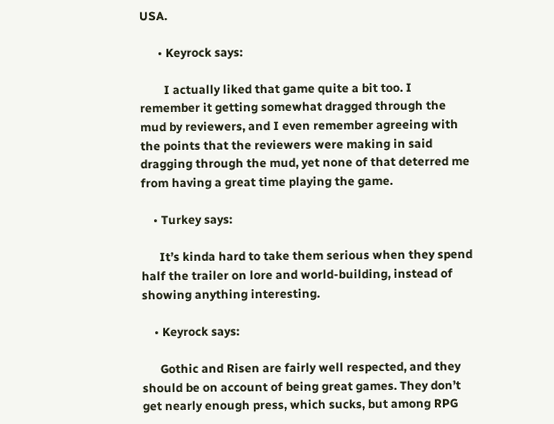USA.

      • Keyrock says:

        I actually liked that game quite a bit too. I remember it getting somewhat dragged through the mud by reviewers, and I even remember agreeing with the points that the reviewers were making in said dragging through the mud, yet none of that deterred me from having a great time playing the game.

    • Turkey says:

      It’s kinda hard to take them serious when they spend half the trailer on lore and world-building, instead of showing anything interesting.

    • Keyrock says:

      Gothic and Risen are fairly well respected, and they should be on account of being great games. They don’t get nearly enough press, which sucks, but among RPG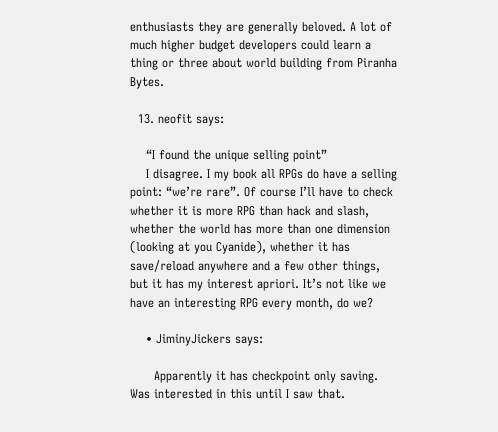enthusiasts they are generally beloved. A lot of much higher budget developers could learn a thing or three about world building from Piranha Bytes.

  13. neofit says:

    “I found the unique selling point”
    I disagree. I my book all RPGs do have a selling point: “we’re rare”. Of course I’ll have to check whether it is more RPG than hack and slash, whether the world has more than one dimension (looking at you Cyanide), whether it has save/reload anywhere and a few other things, but it has my interest apriori. It’s not like we have an interesting RPG every month, do we?

    • JiminyJickers says:

      Apparently it has checkpoint only saving. Was interested in this until I saw that.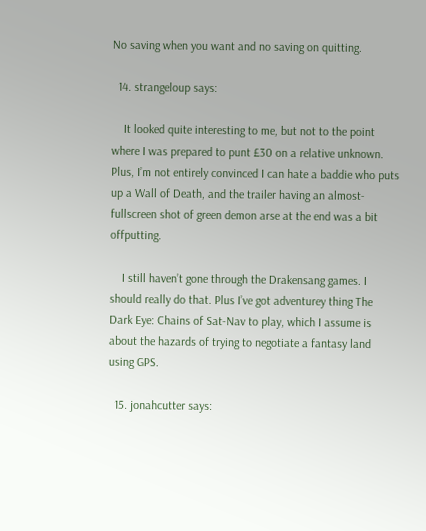No saving when you want and no saving on quitting.

  14. strangeloup says:

    It looked quite interesting to me, but not to the point where I was prepared to punt £30 on a relative unknown. Plus, I’m not entirely convinced I can hate a baddie who puts up a Wall of Death, and the trailer having an almost-fullscreen shot of green demon arse at the end was a bit offputting.

    I still haven’t gone through the Drakensang games. I should really do that. Plus I’ve got adventurey thing The Dark Eye: Chains of Sat-Nav to play, which I assume is about the hazards of trying to negotiate a fantasy land using GPS.

  15. jonahcutter says: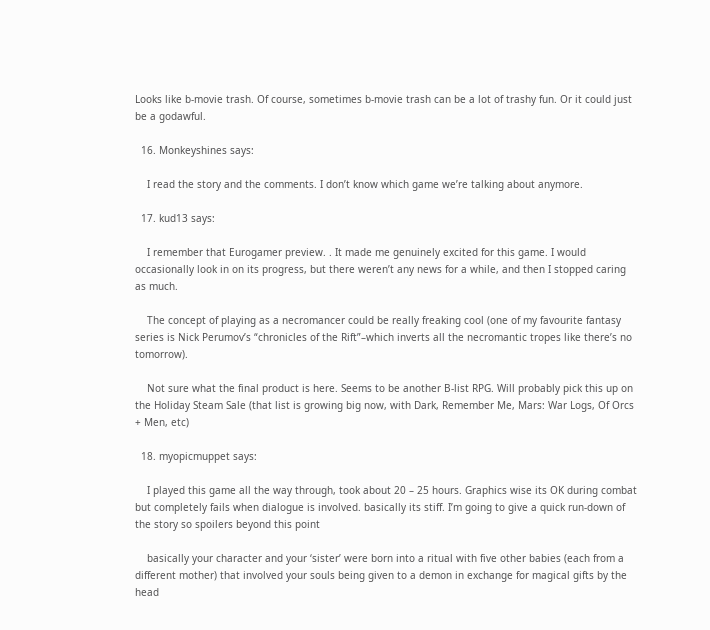Looks like b-movie trash. Of course, sometimes b-movie trash can be a lot of trashy fun. Or it could just be a godawful.

  16. Monkeyshines says:

    I read the story and the comments. I don’t know which game we’re talking about anymore.

  17. kud13 says:

    I remember that Eurogamer preview. . It made me genuinely excited for this game. I would occasionally look in on its progress, but there weren’t any news for a while, and then I stopped caring as much.

    The concept of playing as a necromancer could be really freaking cool (one of my favourite fantasy series is Nick Perumov’s “chronicles of the Rift”–which inverts all the necromantic tropes like there’s no tomorrow).

    Not sure what the final product is here. Seems to be another B-list RPG. Will probably pick this up on the Holiday Steam Sale (that list is growing big now, with Dark, Remember Me, Mars: War Logs, Of Orcs + Men, etc)

  18. myopicmuppet says:

    I played this game all the way through, took about 20 – 25 hours. Graphics wise its OK during combat but completely fails when dialogue is involved. basically its stiff. I’m going to give a quick run-down of the story so spoilers beyond this point

    basically your character and your ‘sister’ were born into a ritual with five other babies (each from a different mother) that involved your souls being given to a demon in exchange for magical gifts by the head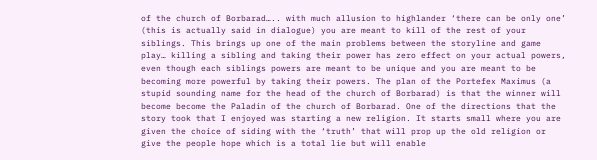of the church of Borbarad….. with much allusion to highlander ‘there can be only one’ (this is actually said in dialogue) you are meant to kill of the rest of your siblings. This brings up one of the main problems between the storyline and game play… killing a sibling and taking their power has zero effect on your actual powers, even though each siblings powers are meant to be unique and you are meant to be becoming more powerful by taking their powers. The plan of the Portefex Maximus (a stupid sounding name for the head of the church of Borbarad) is that the winner will become become the Paladin of the church of Borbarad. One of the directions that the story took that I enjoyed was starting a new religion. It starts small where you are given the choice of siding with the ‘truth’ that will prop up the old religion or give the people hope which is a total lie but will enable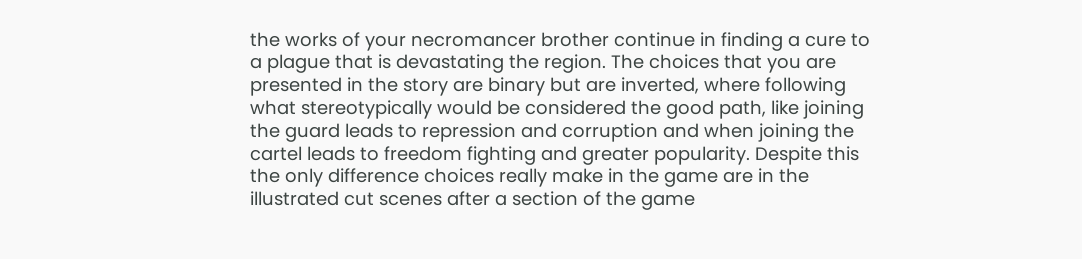the works of your necromancer brother continue in finding a cure to a plague that is devastating the region. The choices that you are presented in the story are binary but are inverted, where following what stereotypically would be considered the good path, like joining the guard leads to repression and corruption and when joining the cartel leads to freedom fighting and greater popularity. Despite this the only difference choices really make in the game are in the illustrated cut scenes after a section of the game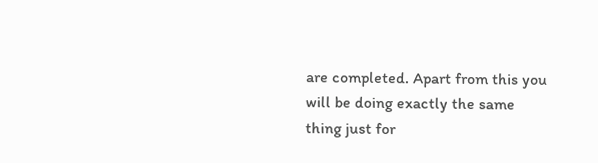are completed. Apart from this you will be doing exactly the same thing just for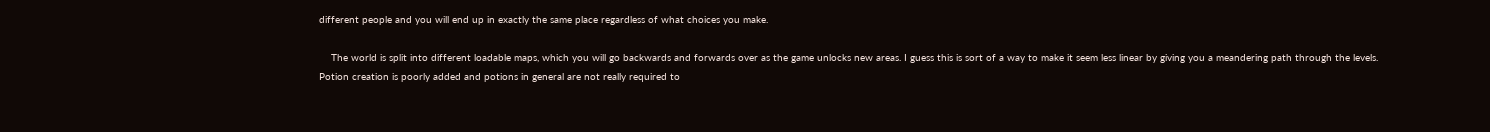different people and you will end up in exactly the same place regardless of what choices you make.

    The world is split into different loadable maps, which you will go backwards and forwards over as the game unlocks new areas. I guess this is sort of a way to make it seem less linear by giving you a meandering path through the levels. Potion creation is poorly added and potions in general are not really required to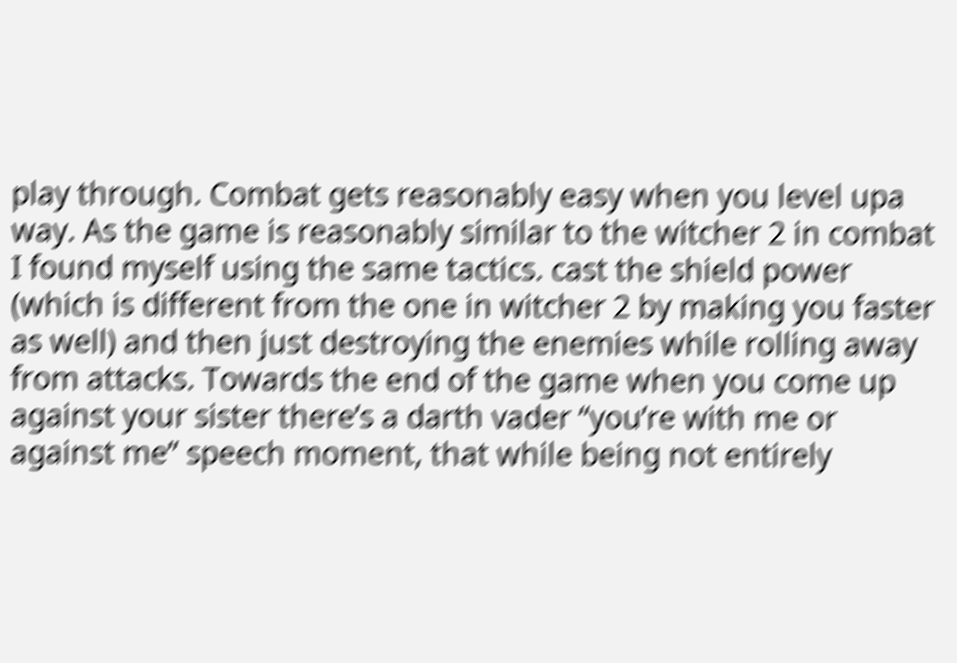play through. Combat gets reasonably easy when you level upa way. As the game is reasonably similar to the witcher 2 in combat I found myself using the same tactics. cast the shield power (which is different from the one in witcher 2 by making you faster as well) and then just destroying the enemies while rolling away from attacks. Towards the end of the game when you come up against your sister there’s a darth vader “you’re with me or against me” speech moment, that while being not entirely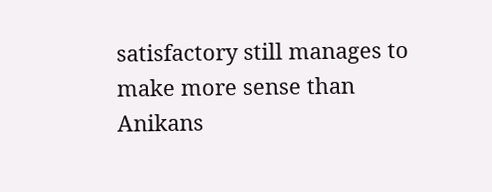satisfactory still manages to make more sense than Anikans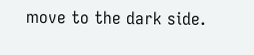move to the dark side.